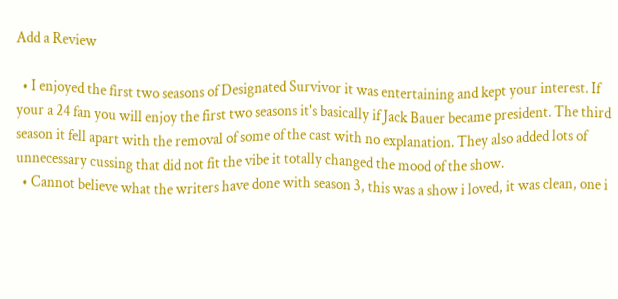Add a Review

  • I enjoyed the first two seasons of Designated Survivor it was entertaining and kept your interest. If your a 24 fan you will enjoy the first two seasons it's basically if Jack Bauer became president. The third season it fell apart with the removal of some of the cast with no explanation. They also added lots of unnecessary cussing that did not fit the vibe it totally changed the mood of the show.
  • Cannot believe what the writers have done with season 3, this was a show i loved, it was clean, one i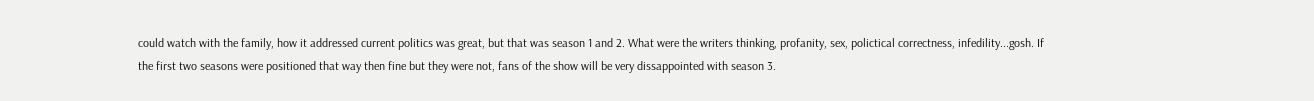could watch with the family, how it addressed current politics was great, but that was season 1 and 2. What were the writers thinking, profanity, sex, polictical correctness, infedility...gosh. If the first two seasons were positioned that way then fine but they were not, fans of the show will be very dissappointed with season 3.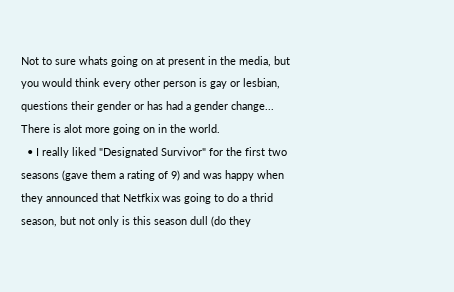Not to sure whats going on at present in the media, but you would think every other person is gay or lesbian, questions their gender or has had a gender change... There is alot more going on in the world.
  • I really liked "Designated Survivor" for the first two seasons (gave them a rating of 9) and was happy when they announced that Netfkix was going to do a thrid season, but not only is this season dull (do they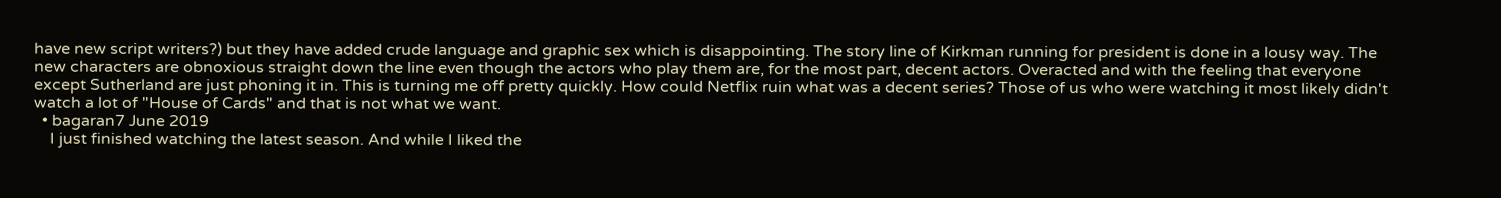have new script writers?) but they have added crude language and graphic sex which is disappointing. The story line of Kirkman running for president is done in a lousy way. The new characters are obnoxious straight down the line even though the actors who play them are, for the most part, decent actors. Overacted and with the feeling that everyone except Sutherland are just phoning it in. This is turning me off pretty quickly. How could Netflix ruin what was a decent series? Those of us who were watching it most likely didn't watch a lot of "House of Cards" and that is not what we want.
  • bagaran7 June 2019
    I just finished watching the latest season. And while I liked the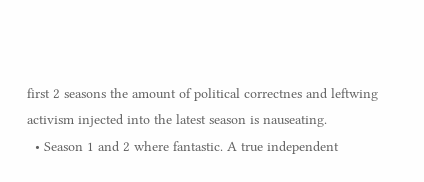first 2 seasons the amount of political correctnes and leftwing activism injected into the latest season is nauseating.
  • Season 1 and 2 where fantastic. A true independent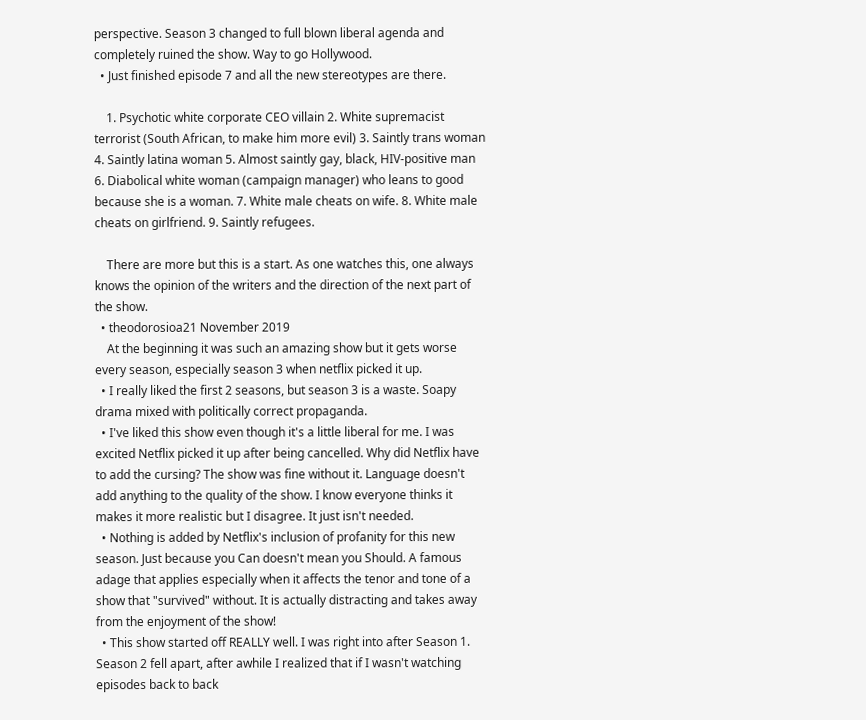perspective. Season 3 changed to full blown liberal agenda and completely ruined the show. Way to go Hollywood.
  • Just finished episode 7 and all the new stereotypes are there.

    1. Psychotic white corporate CEO villain 2. White supremacist terrorist (South African, to make him more evil) 3. Saintly trans woman 4. Saintly latina woman 5. Almost saintly gay, black, HIV-positive man 6. Diabolical white woman (campaign manager) who leans to good because she is a woman. 7. White male cheats on wife. 8. White male cheats on girlfriend. 9. Saintly refugees.

    There are more but this is a start. As one watches this, one always knows the opinion of the writers and the direction of the next part of the show.
  • theodorosioa21 November 2019
    At the beginning it was such an amazing show but it gets worse every season, especially season 3 when netflix picked it up.
  • I really liked the first 2 seasons, but season 3 is a waste. Soapy drama mixed with politically correct propaganda.
  • I've liked this show even though it's a little liberal for me. I was excited Netflix picked it up after being cancelled. Why did Netflix have to add the cursing? The show was fine without it. Language doesn't add anything to the quality of the show. I know everyone thinks it makes it more realistic but I disagree. It just isn't needed.
  • Nothing is added by Netflix's inclusion of profanity for this new season. Just because you Can doesn't mean you Should. A famous adage that applies especially when it affects the tenor and tone of a show that "survived" without. It is actually distracting and takes away from the enjoyment of the show!
  • This show started off REALLY well. I was right into after Season 1. Season 2 fell apart, after awhile I realized that if I wasn't watching episodes back to back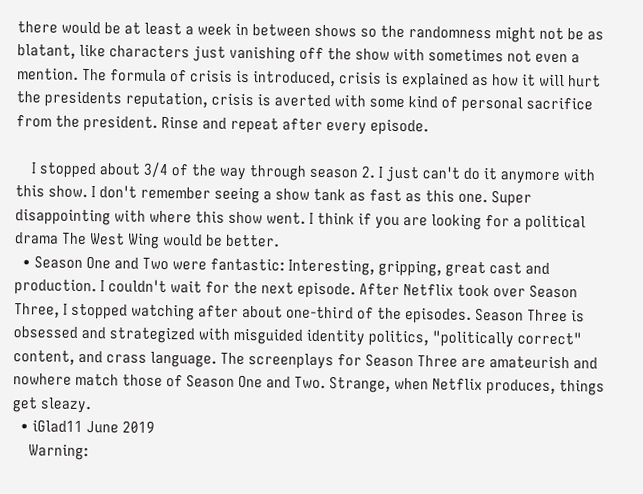there would be at least a week in between shows so the randomness might not be as blatant, like characters just vanishing off the show with sometimes not even a mention. The formula of crisis is introduced, crisis is explained as how it will hurt the presidents reputation, crisis is averted with some kind of personal sacrifice from the president. Rinse and repeat after every episode.

    I stopped about 3/4 of the way through season 2. I just can't do it anymore with this show. I don't remember seeing a show tank as fast as this one. Super disappointing with where this show went. I think if you are looking for a political drama The West Wing would be better.
  • Season One and Two were fantastic: Interesting, gripping, great cast and production. I couldn't wait for the next episode. After Netflix took over Season Three, I stopped watching after about one-third of the episodes. Season Three is obsessed and strategized with misguided identity politics, "politically correct" content, and crass language. The screenplays for Season Three are amateurish and nowhere match those of Season One and Two. Strange, when Netflix produces, things get sleazy.
  • iGlad11 June 2019
    Warning: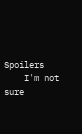Spoilers
    I'm not sure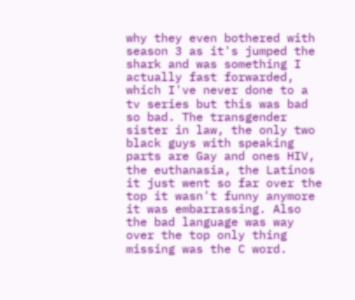why they even bothered with season 3 as it's jumped the shark and was something I actually fast forwarded, which I've never done to a tv series but this was bad so bad. The transgender sister in law, the only two black guys with speaking parts are Gay and ones HIV, the euthanasia, the Latinos it just went so far over the top it wasn't funny anymore it was embarrassing. Also the bad language was way over the top only thing missing was the C word.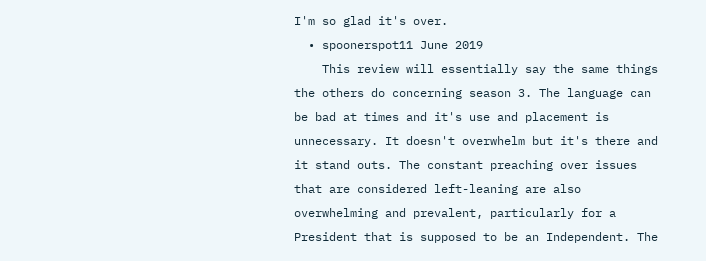I'm so glad it's over.
  • spoonerspot11 June 2019
    This review will essentially say the same things the others do concerning season 3. The language can be bad at times and it's use and placement is unnecessary. It doesn't overwhelm but it's there and it stand outs. The constant preaching over issues that are considered left-leaning are also overwhelming and prevalent, particularly for a President that is supposed to be an Independent. The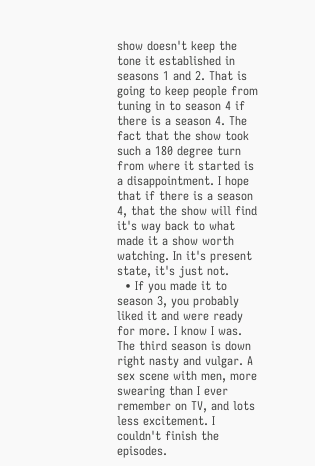show doesn't keep the tone it established in seasons 1 and 2. That is going to keep people from tuning in to season 4 if there is a season 4. The fact that the show took such a 180 degree turn from where it started is a disappointment. I hope that if there is a season 4, that the show will find it's way back to what made it a show worth watching. In it's present state, it's just not.
  • If you made it to season 3, you probably liked it and were ready for more. I know I was. The third season is down right nasty and vulgar. A sex scene with men, more swearing than I ever remember on TV, and lots less excitement. I couldn't finish the episodes.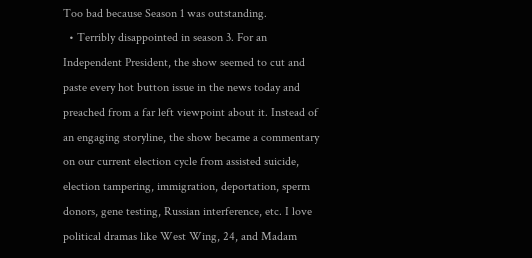Too bad because Season 1 was outstanding.
  • Terribly disappointed in season 3. For an Independent President, the show seemed to cut and paste every hot button issue in the news today and preached from a far left viewpoint about it. Instead of an engaging storyline, the show became a commentary on our current election cycle from assisted suicide, election tampering, immigration, deportation, sperm donors, gene testing, Russian interference, etc. I love political dramas like West Wing, 24, and Madam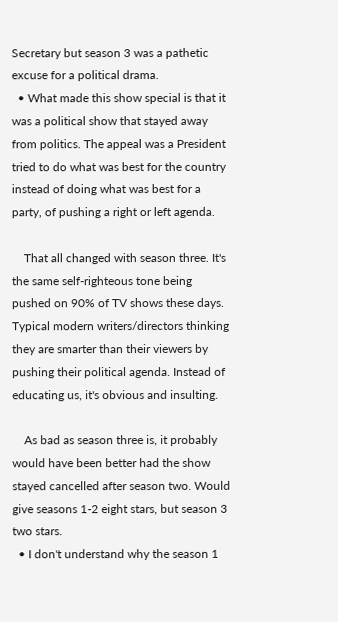Secretary but season 3 was a pathetic excuse for a political drama.
  • What made this show special is that it was a political show that stayed away from politics. The appeal was a President tried to do what was best for the country instead of doing what was best for a party, of pushing a right or left agenda.

    That all changed with season three. It's the same self-righteous tone being pushed on 90% of TV shows these days. Typical modern writers/directors thinking they are smarter than their viewers by pushing their political agenda. Instead of educating us, it's obvious and insulting.

    As bad as season three is, it probably would have been better had the show stayed cancelled after season two. Would give seasons 1-2 eight stars, but season 3 two stars.
  • I don't understand why the season 1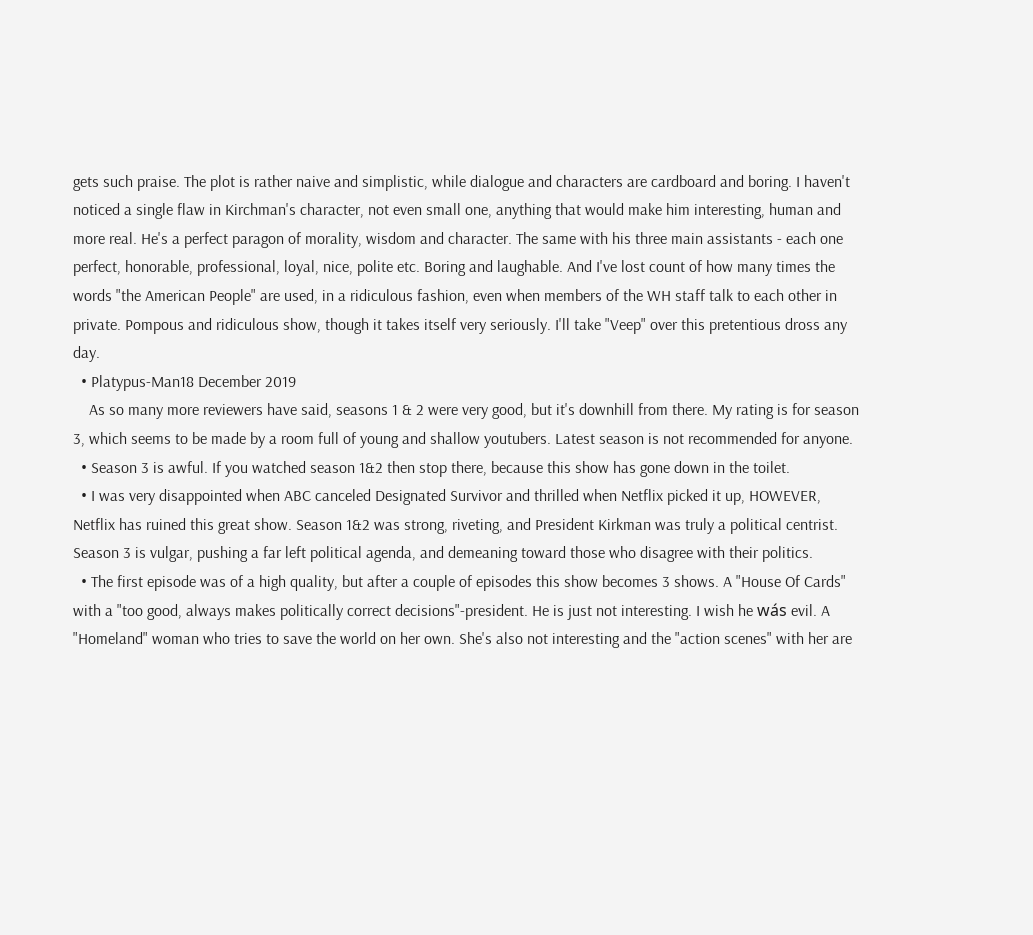gets such praise. The plot is rather naive and simplistic, while dialogue and characters are cardboard and boring. I haven't noticed a single flaw in Kirchman's character, not even small one, anything that would make him interesting, human and more real. He's a perfect paragon of morality, wisdom and character. The same with his three main assistants - each one perfect, honorable, professional, loyal, nice, polite etc. Boring and laughable. And I've lost count of how many times the words "the American People" are used, in a ridiculous fashion, even when members of the WH staff talk to each other in private. Pompous and ridiculous show, though it takes itself very seriously. I'll take "Veep" over this pretentious dross any day.
  • Platypus-Man18 December 2019
    As so many more reviewers have said, seasons 1 & 2 were very good, but it's downhill from there. My rating is for season 3, which seems to be made by a room full of young and shallow youtubers. Latest season is not recommended for anyone.
  • Season 3 is awful. If you watched season 1&2 then stop there, because this show has gone down in the toilet.
  • I was very disappointed when ABC canceled Designated Survivor and thrilled when Netflix picked it up, HOWEVER, Netflix has ruined this great show. Season 1&2 was strong, riveting, and President Kirkman was truly a political centrist. Season 3 is vulgar, pushing a far left political agenda, and demeaning toward those who disagree with their politics.
  • The first episode was of a high quality, but after a couple of episodes this show becomes 3 shows. A "House Of Cards" with a "too good, always makes politically correct decisions"-president. He is just not interesting. I wish he wás evil. A "Homeland" woman who tries to save the world on her own. She's also not interesting and the "action scenes" with her are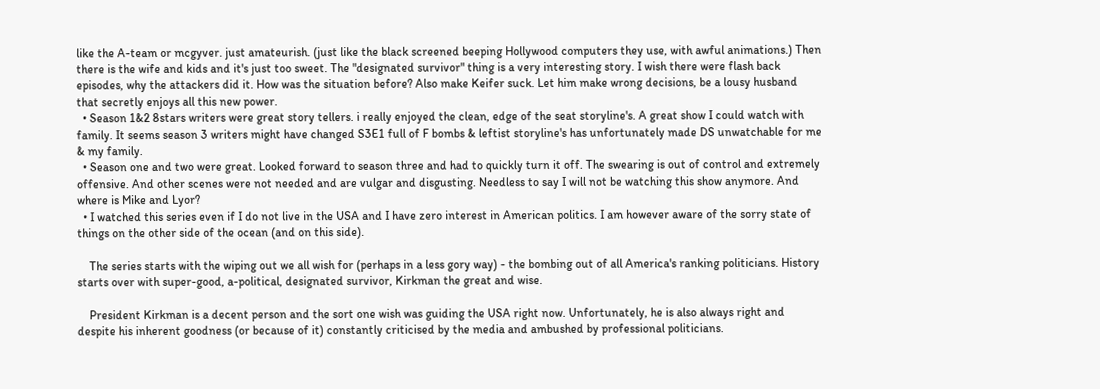like the A-team or mcgyver. just amateurish. (just like the black screened beeping Hollywood computers they use, with awful animations.) Then there is the wife and kids and it's just too sweet. The "designated survivor" thing is a very interesting story. I wish there were flash back episodes, why the attackers did it. How was the situation before? Also make Keifer suck. Let him make wrong decisions, be a lousy husband that secretly enjoys all this new power.
  • Season 1&2 8stars writers were great story tellers. i really enjoyed the clean, edge of the seat storyline's. A great show I could watch with family. It seems season 3 writers might have changed S3E1 full of F bombs & leftist storyline's has unfortunately made DS unwatchable for me & my family.
  • Season one and two were great. Looked forward to season three and had to quickly turn it off. The swearing is out of control and extremely offensive. And other scenes were not needed and are vulgar and disgusting. Needless to say I will not be watching this show anymore. And where is Mike and Lyor?
  • I watched this series even if I do not live in the USA and I have zero interest in American politics. I am however aware of the sorry state of things on the other side of the ocean (and on this side).

    The series starts with the wiping out we all wish for (perhaps in a less gory way) - the bombing out of all America's ranking politicians. History starts over with super-good, a-political, designated survivor, Kirkman the great and wise.

    President Kirkman is a decent person and the sort one wish was guiding the USA right now. Unfortunately, he is also always right and despite his inherent goodness (or because of it) constantly criticised by the media and ambushed by professional politicians.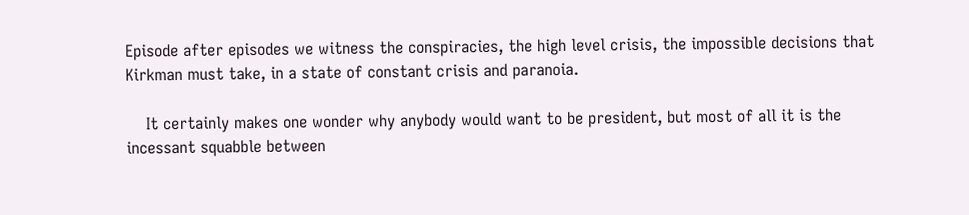Episode after episodes we witness the conspiracies, the high level crisis, the impossible decisions that Kirkman must take, in a state of constant crisis and paranoia.

    It certainly makes one wonder why anybody would want to be president, but most of all it is the incessant squabble between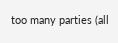too many parties (all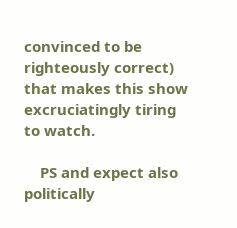convinced to be righteously correct) that makes this show excruciatingly tiring to watch.

    PS and expect also politically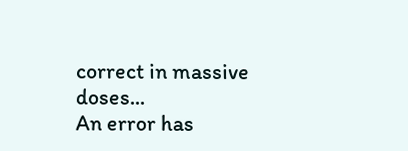correct in massive doses...
An error has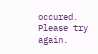occured. Please try again.